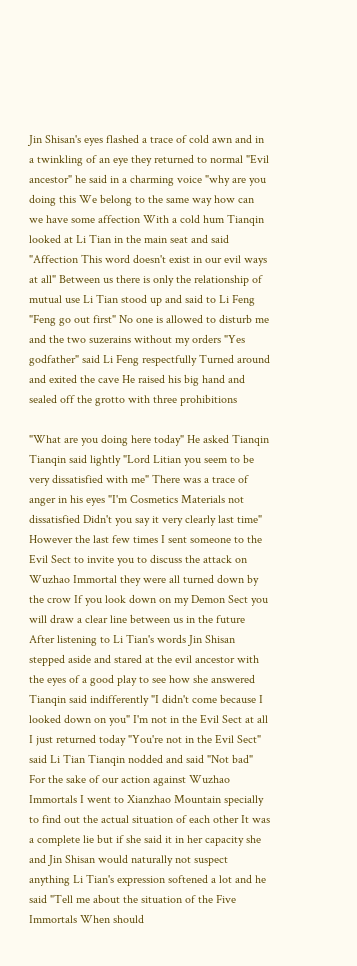Jin Shisan's eyes flashed a trace of cold awn and in a twinkling of an eye they returned to normal "Evil ancestor" he said in a charming voice "why are you doing this We belong to the same way how can we have some affection With a cold hum Tianqin looked at Li Tian in the main seat and said "Affection This word doesn't exist in our evil ways at all" Between us there is only the relationship of mutual use Li Tian stood up and said to Li Feng "Feng go out first" No one is allowed to disturb me and the two suzerains without my orders "Yes godfather" said Li Feng respectfully Turned around and exited the cave He raised his big hand and sealed off the grotto with three prohibitions

"What are you doing here today" He asked Tianqin Tianqin said lightly "Lord Litian you seem to be very dissatisfied with me" There was a trace of anger in his eyes "I'm Cosmetics Materials not dissatisfied Didn't you say it very clearly last time" However the last few times I sent someone to the Evil Sect to invite you to discuss the attack on Wuzhao Immortal they were all turned down by the crow If you look down on my Demon Sect you will draw a clear line between us in the future After listening to Li Tian's words Jin Shisan stepped aside and stared at the evil ancestor with the eyes of a good play to see how she answered Tianqin said indifferently "I didn't come because I looked down on you" I'm not in the Evil Sect at all I just returned today "You're not in the Evil Sect" said Li Tian Tianqin nodded and said "Not bad" For the sake of our action against Wuzhao Immortals I went to Xianzhao Mountain specially to find out the actual situation of each other It was a complete lie but if she said it in her capacity she and Jin Shisan would naturally not suspect anything Li Tian's expression softened a lot and he said "Tell me about the situation of the Five Immortals When should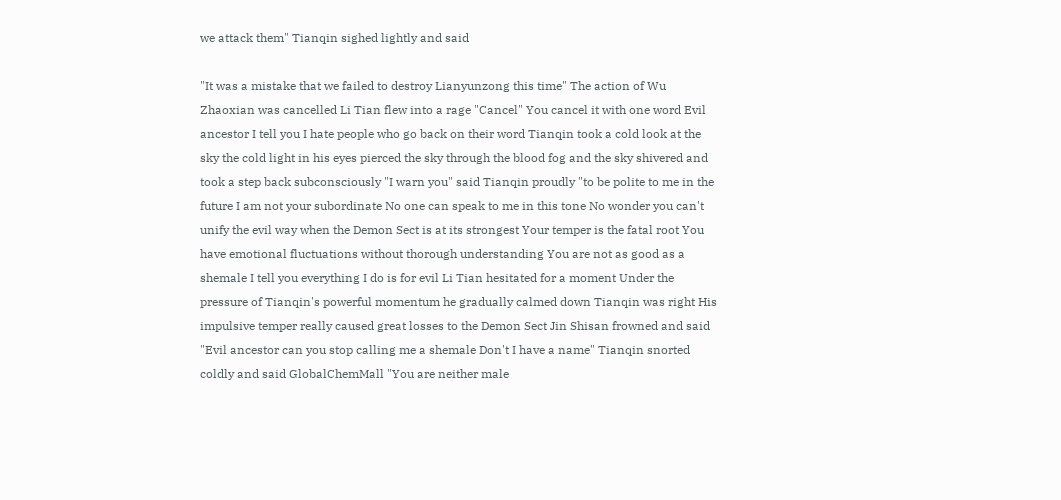we attack them" Tianqin sighed lightly and said

"It was a mistake that we failed to destroy Lianyunzong this time" The action of Wu Zhaoxian was cancelled Li Tian flew into a rage "Cancel" You cancel it with one word Evil ancestor I tell you I hate people who go back on their word Tianqin took a cold look at the sky the cold light in his eyes pierced the sky through the blood fog and the sky shivered and took a step back subconsciously "I warn you" said Tianqin proudly "to be polite to me in the future I am not your subordinate No one can speak to me in this tone No wonder you can't unify the evil way when the Demon Sect is at its strongest Your temper is the fatal root You have emotional fluctuations without thorough understanding You are not as good as a shemale I tell you everything I do is for evil Li Tian hesitated for a moment Under the pressure of Tianqin's powerful momentum he gradually calmed down Tianqin was right His impulsive temper really caused great losses to the Demon Sect Jin Shisan frowned and said "Evil ancestor can you stop calling me a shemale Don't I have a name" Tianqin snorted coldly and said GlobalChemMall "You are neither male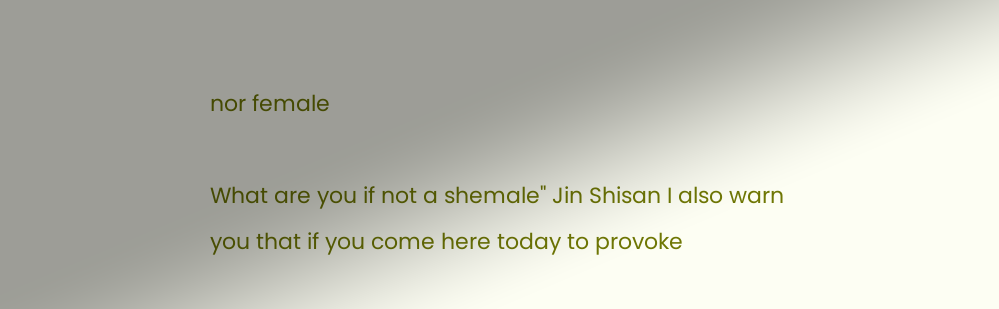nor female

What are you if not a shemale" Jin Shisan I also warn you that if you come here today to provoke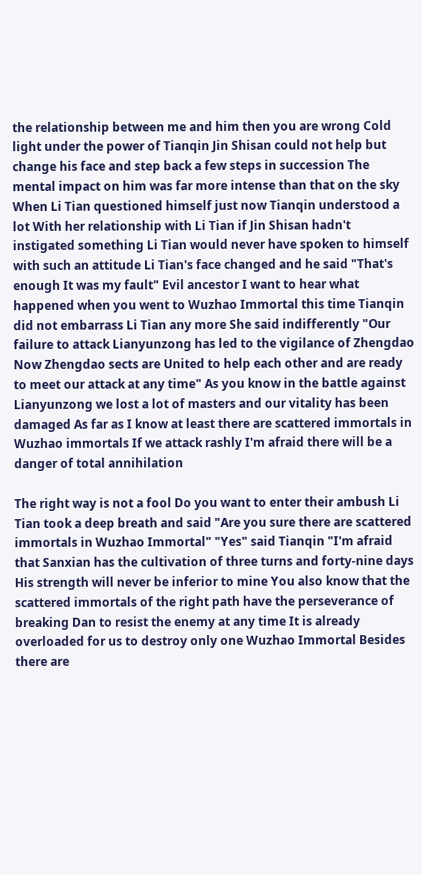the relationship between me and him then you are wrong Cold light under the power of Tianqin Jin Shisan could not help but change his face and step back a few steps in succession The mental impact on him was far more intense than that on the sky When Li Tian questioned himself just now Tianqin understood a lot With her relationship with Li Tian if Jin Shisan hadn't instigated something Li Tian would never have spoken to himself with such an attitude Li Tian's face changed and he said "That's enough It was my fault" Evil ancestor I want to hear what happened when you went to Wuzhao Immortal this time Tianqin did not embarrass Li Tian any more She said indifferently "Our failure to attack Lianyunzong has led to the vigilance of Zhengdao Now Zhengdao sects are United to help each other and are ready to meet our attack at any time" As you know in the battle against Lianyunzong we lost a lot of masters and our vitality has been damaged As far as I know at least there are scattered immortals in Wuzhao immortals If we attack rashly I'm afraid there will be a danger of total annihilation

The right way is not a fool Do you want to enter their ambush Li Tian took a deep breath and said "Are you sure there are scattered immortals in Wuzhao Immortal" "Yes" said Tianqin "I'm afraid that Sanxian has the cultivation of three turns and forty-nine days His strength will never be inferior to mine You also know that the scattered immortals of the right path have the perseverance of breaking Dan to resist the enemy at any time It is already overloaded for us to destroy only one Wuzhao Immortal Besides there are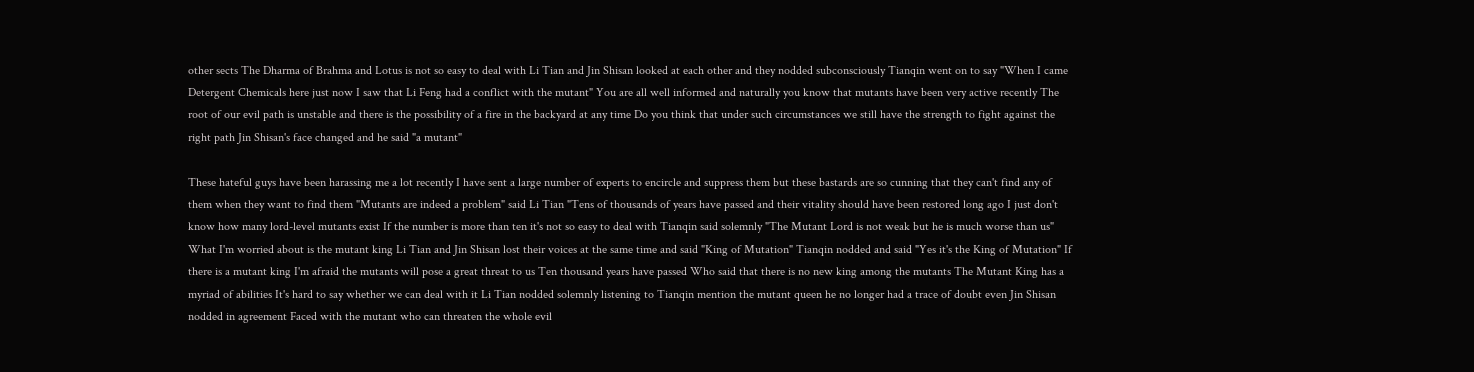other sects The Dharma of Brahma and Lotus is not so easy to deal with Li Tian and Jin Shisan looked at each other and they nodded subconsciously Tianqin went on to say "When I came Detergent Chemicals here just now I saw that Li Feng had a conflict with the mutant" You are all well informed and naturally you know that mutants have been very active recently The root of our evil path is unstable and there is the possibility of a fire in the backyard at any time Do you think that under such circumstances we still have the strength to fight against the right path Jin Shisan's face changed and he said "a mutant"

These hateful guys have been harassing me a lot recently I have sent a large number of experts to encircle and suppress them but these bastards are so cunning that they can't find any of them when they want to find them "Mutants are indeed a problem" said Li Tian "Tens of thousands of years have passed and their vitality should have been restored long ago I just don't know how many lord-level mutants exist If the number is more than ten it's not so easy to deal with Tianqin said solemnly "The Mutant Lord is not weak but he is much worse than us" What I'm worried about is the mutant king Li Tian and Jin Shisan lost their voices at the same time and said "King of Mutation" Tianqin nodded and said "Yes it's the King of Mutation" If there is a mutant king I'm afraid the mutants will pose a great threat to us Ten thousand years have passed Who said that there is no new king among the mutants The Mutant King has a myriad of abilities It's hard to say whether we can deal with it Li Tian nodded solemnly listening to Tianqin mention the mutant queen he no longer had a trace of doubt even Jin Shisan nodded in agreement Faced with the mutant who can threaten the whole evil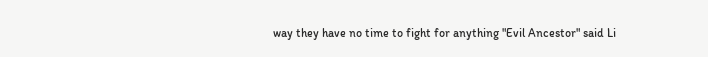way they have no time to fight for anything "Evil Ancestor" said Li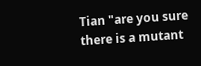Tian "are you sure there is a mutant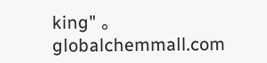king" 。 globalchemmall.com